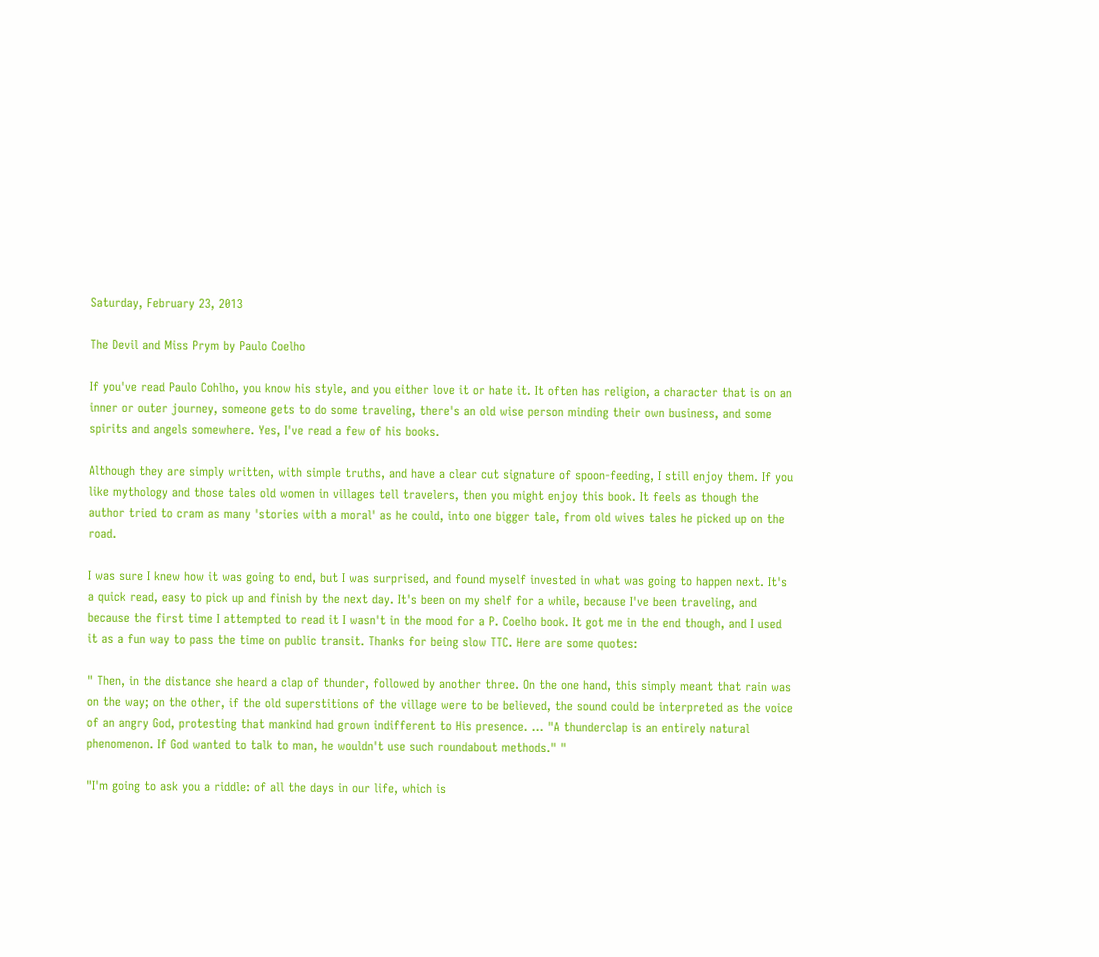Saturday, February 23, 2013

The Devil and Miss Prym by Paulo Coelho

If you've read Paulo Cohlho, you know his style, and you either love it or hate it. It often has religion, a character that is on an inner or outer journey, someone gets to do some traveling, there's an old wise person minding their own business, and some spirits and angels somewhere. Yes, I've read a few of his books.

Although they are simply written, with simple truths, and have a clear cut signature of spoon-feeding, I still enjoy them. If you like mythology and those tales old women in villages tell travelers, then you might enjoy this book. It feels as though the author tried to cram as many 'stories with a moral' as he could, into one bigger tale, from old wives tales he picked up on the road.

I was sure I knew how it was going to end, but I was surprised, and found myself invested in what was going to happen next. It's a quick read, easy to pick up and finish by the next day. It's been on my shelf for a while, because I've been traveling, and because the first time I attempted to read it I wasn't in the mood for a P. Coelho book. It got me in the end though, and I used it as a fun way to pass the time on public transit. Thanks for being slow TTC. Here are some quotes:

" Then, in the distance she heard a clap of thunder, followed by another three. On the one hand, this simply meant that rain was on the way; on the other, if the old superstitions of the village were to be believed, the sound could be interpreted as the voice of an angry God, protesting that mankind had grown indifferent to His presence. ... "A thunderclap is an entirely natural phenomenon. If God wanted to talk to man, he wouldn't use such roundabout methods." "

"I'm going to ask you a riddle: of all the days in our life, which is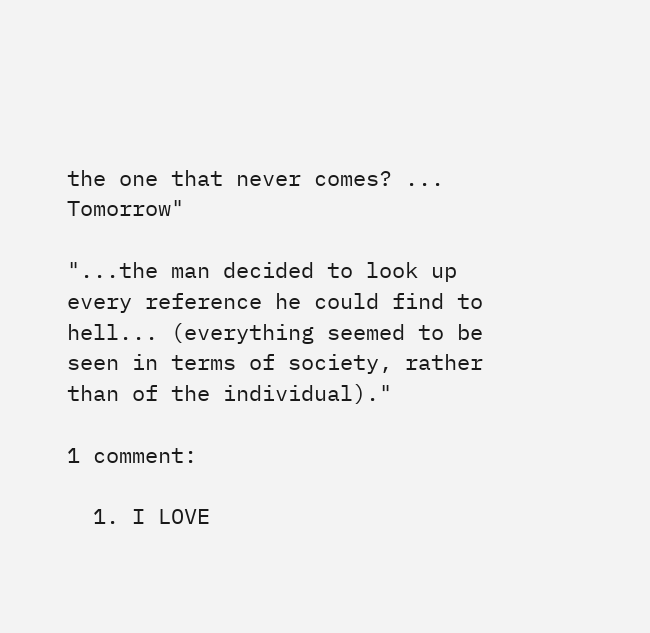the one that never comes? ... Tomorrow"

"...the man decided to look up every reference he could find to hell... (everything seemed to be seen in terms of society, rather than of the individual)."

1 comment:

  1. I LOVE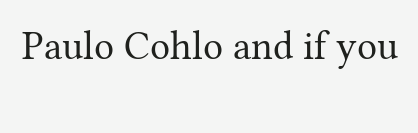Paulo Cohlo and if you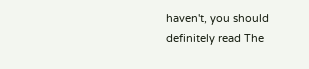haven't, you should definitely read The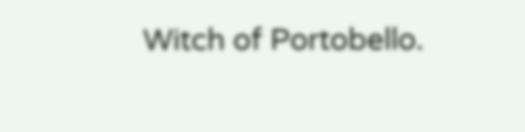Witch of Portobello.